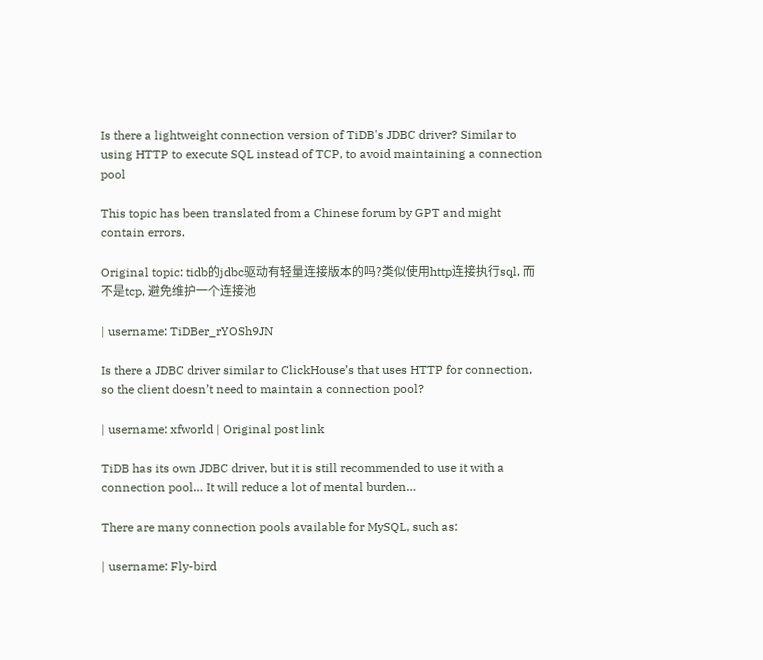Is there a lightweight connection version of TiDB's JDBC driver? Similar to using HTTP to execute SQL instead of TCP, to avoid maintaining a connection pool

This topic has been translated from a Chinese forum by GPT and might contain errors.

Original topic: tidb的jdbc驱动有轻量连接版本的吗?类似使用http连接执行sql, 而不是tcp, 避免维护一个连接池

| username: TiDBer_rYOSh9JN

Is there a JDBC driver similar to ClickHouse’s that uses HTTP for connection, so the client doesn’t need to maintain a connection pool?

| username: xfworld | Original post link

TiDB has its own JDBC driver, but it is still recommended to use it with a connection pool… It will reduce a lot of mental burden…

There are many connection pools available for MySQL, such as:

| username: Fly-bird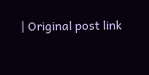| Original post link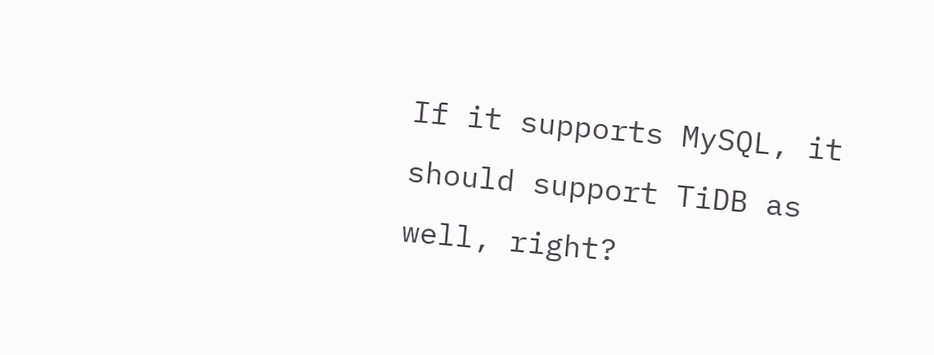If it supports MySQL, it should support TiDB as well, right?